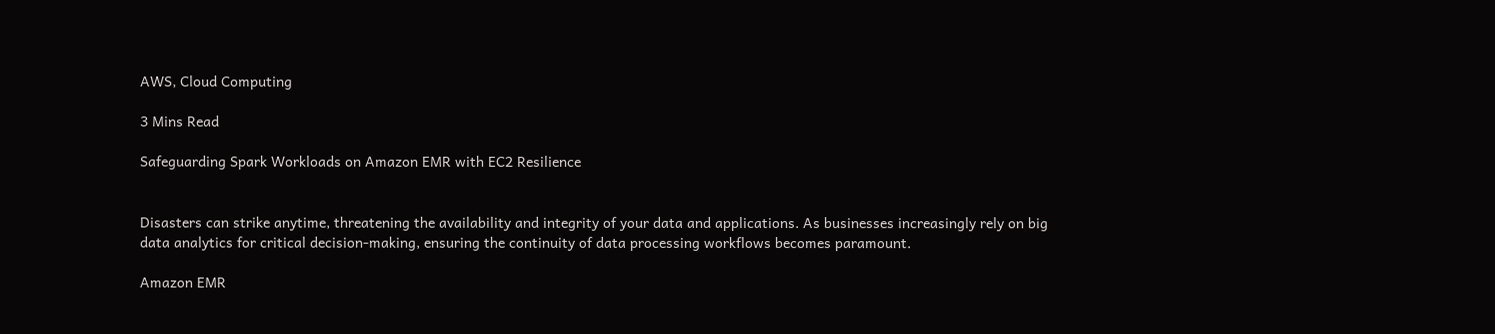AWS, Cloud Computing

3 Mins Read

Safeguarding Spark Workloads on Amazon EMR with EC2 Resilience


Disasters can strike anytime, threatening the availability and integrity of your data and applications. As businesses increasingly rely on big data analytics for critical decision-making, ensuring the continuity of data processing workflows becomes paramount.

Amazon EMR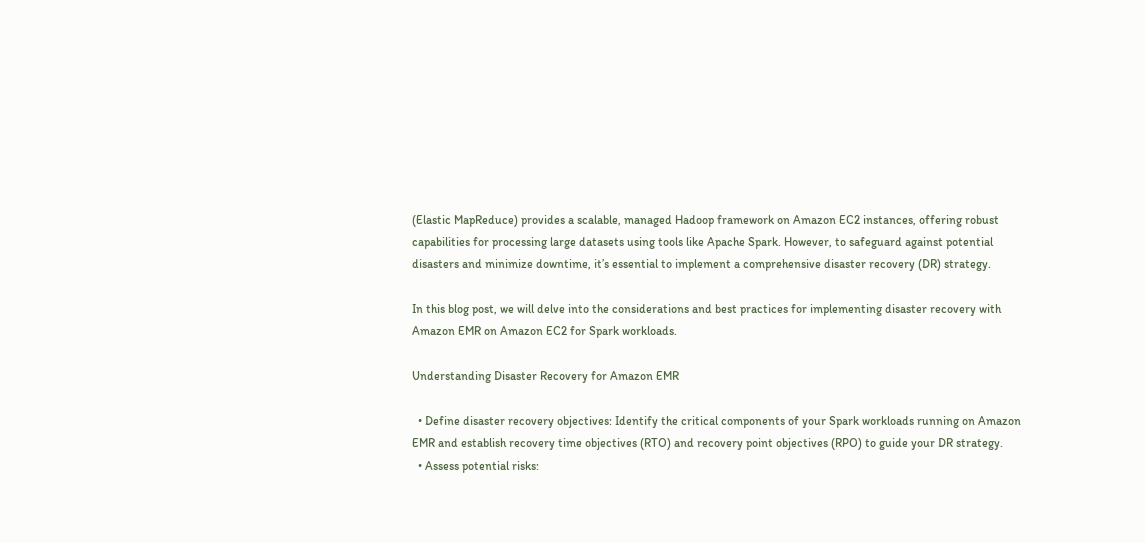(Elastic MapReduce) provides a scalable, managed Hadoop framework on Amazon EC2 instances, offering robust capabilities for processing large datasets using tools like Apache Spark. However, to safeguard against potential disasters and minimize downtime, it’s essential to implement a comprehensive disaster recovery (DR) strategy.

In this blog post, we will delve into the considerations and best practices for implementing disaster recovery with Amazon EMR on Amazon EC2 for Spark workloads.

Understanding Disaster Recovery for Amazon EMR

  • Define disaster recovery objectives: Identify the critical components of your Spark workloads running on Amazon EMR and establish recovery time objectives (RTO) and recovery point objectives (RPO) to guide your DR strategy.
  • Assess potential risks: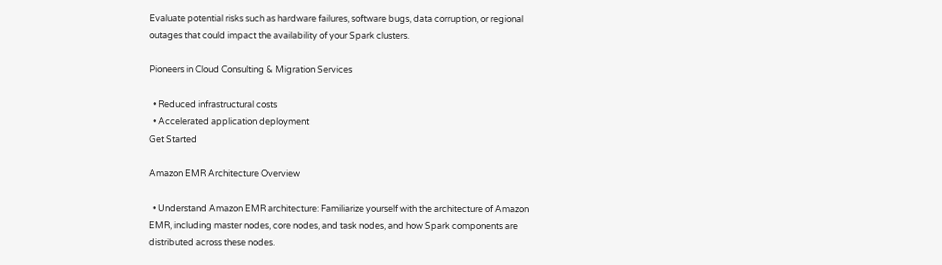Evaluate potential risks such as hardware failures, software bugs, data corruption, or regional outages that could impact the availability of your Spark clusters.

Pioneers in Cloud Consulting & Migration Services

  • Reduced infrastructural costs
  • Accelerated application deployment
Get Started

Amazon EMR Architecture Overview

  • Understand Amazon EMR architecture: Familiarize yourself with the architecture of Amazon EMR, including master nodes, core nodes, and task nodes, and how Spark components are distributed across these nodes.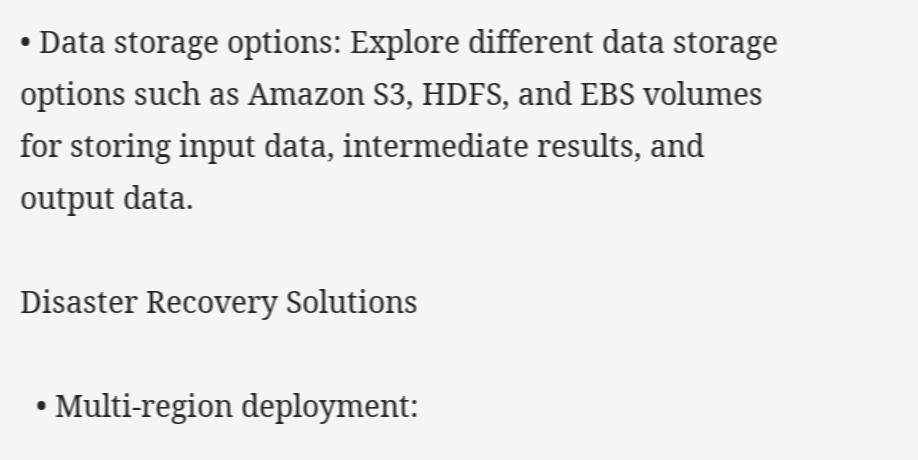• Data storage options: Explore different data storage options such as Amazon S3, HDFS, and EBS volumes for storing input data, intermediate results, and output data.

Disaster Recovery Solutions

  • Multi-region deployment: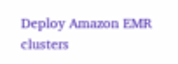Deploy Amazon EMR clusters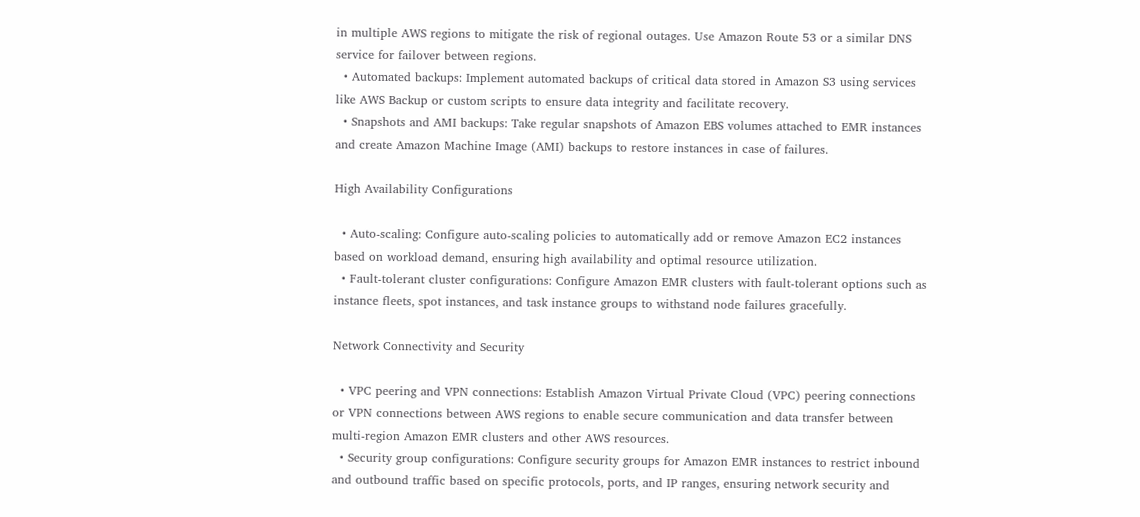in multiple AWS regions to mitigate the risk of regional outages. Use Amazon Route 53 or a similar DNS service for failover between regions.
  • Automated backups: Implement automated backups of critical data stored in Amazon S3 using services like AWS Backup or custom scripts to ensure data integrity and facilitate recovery.
  • Snapshots and AMI backups: Take regular snapshots of Amazon EBS volumes attached to EMR instances and create Amazon Machine Image (AMI) backups to restore instances in case of failures.

High Availability Configurations

  • Auto-scaling: Configure auto-scaling policies to automatically add or remove Amazon EC2 instances based on workload demand, ensuring high availability and optimal resource utilization.
  • Fault-tolerant cluster configurations: Configure Amazon EMR clusters with fault-tolerant options such as instance fleets, spot instances, and task instance groups to withstand node failures gracefully.

Network Connectivity and Security

  • VPC peering and VPN connections: Establish Amazon Virtual Private Cloud (VPC) peering connections or VPN connections between AWS regions to enable secure communication and data transfer between multi-region Amazon EMR clusters and other AWS resources.
  • Security group configurations: Configure security groups for Amazon EMR instances to restrict inbound and outbound traffic based on specific protocols, ports, and IP ranges, ensuring network security and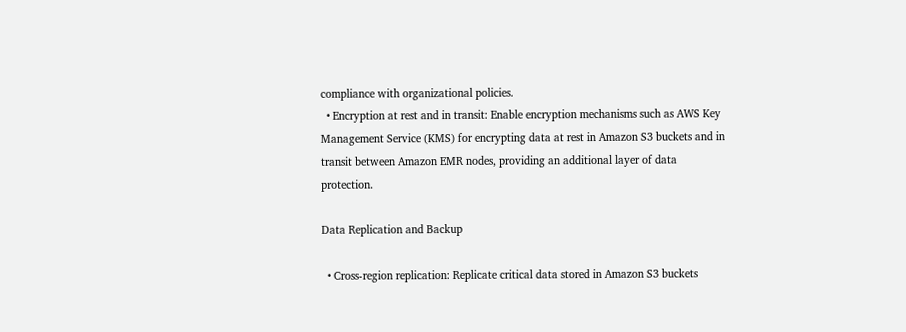compliance with organizational policies.
  • Encryption at rest and in transit: Enable encryption mechanisms such as AWS Key Management Service (KMS) for encrypting data at rest in Amazon S3 buckets and in transit between Amazon EMR nodes, providing an additional layer of data protection.

Data Replication and Backup

  • Cross-region replication: Replicate critical data stored in Amazon S3 buckets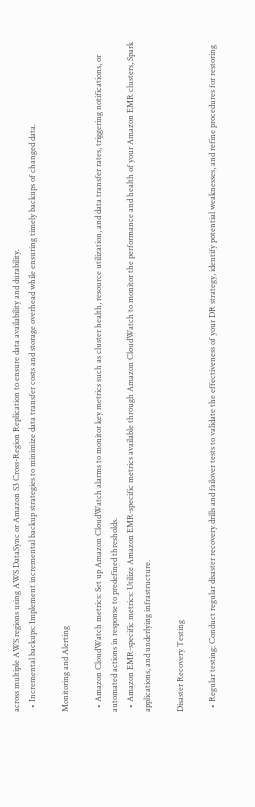across multiple AWS regions using AWS DataSync or Amazon S3 Cross-Region Replication to ensure data availability and durability.
  • Incremental backups: Implement incremental backup strategies to minimize data transfer costs and storage overhead while ensuring timely backups of changed data.

Monitoring and Alerting

  • Amazon CloudWatch metrics: Set up Amazon CloudWatch alarms to monitor key metrics such as cluster health, resource utilization, and data transfer rates, triggering notifications, or automated actions in response to predefined thresholds.
  • Amazon EMR-specific metrics: Utilize Amazon EMR-specific metrics available through Amazon CloudWatch to monitor the performance and health of your Amazon EMR clusters, Spark applications, and underlying infrastructure.

Disaster Recovery Testing

  • Regular testing: Conduct regular disaster recovery drills and failover tests to validate the effectiveness of your DR strategy, identify potential weaknesses, and refine procedures for restoring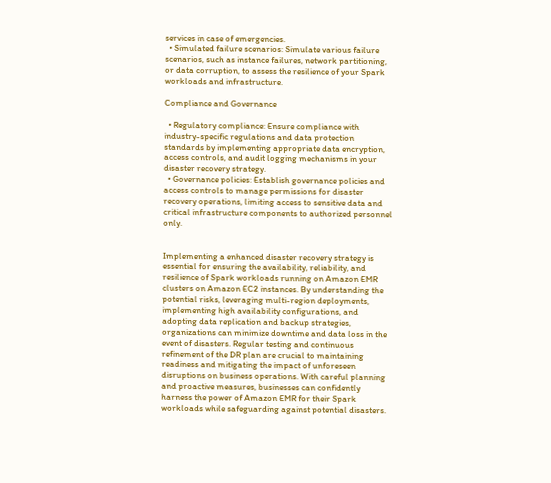services in case of emergencies.
  • Simulated failure scenarios: Simulate various failure scenarios, such as instance failures, network partitioning, or data corruption, to assess the resilience of your Spark workloads and infrastructure.

Compliance and Governance

  • Regulatory compliance: Ensure compliance with industry-specific regulations and data protection standards by implementing appropriate data encryption, access controls, and audit logging mechanisms in your disaster recovery strategy.
  • Governance policies: Establish governance policies and access controls to manage permissions for disaster recovery operations, limiting access to sensitive data and critical infrastructure components to authorized personnel only.


Implementing a enhanced disaster recovery strategy is essential for ensuring the availability, reliability, and resilience of Spark workloads running on Amazon EMR clusters on Amazon EC2 instances. By understanding the potential risks, leveraging multi-region deployments, implementing high availability configurations, and adopting data replication and backup strategies, organizations can minimize downtime and data loss in the event of disasters. Regular testing and continuous refinement of the DR plan are crucial to maintaining readiness and mitigating the impact of unforeseen disruptions on business operations. With careful planning and proactive measures, businesses can confidently harness the power of Amazon EMR for their Spark workloads while safeguarding against potential disasters.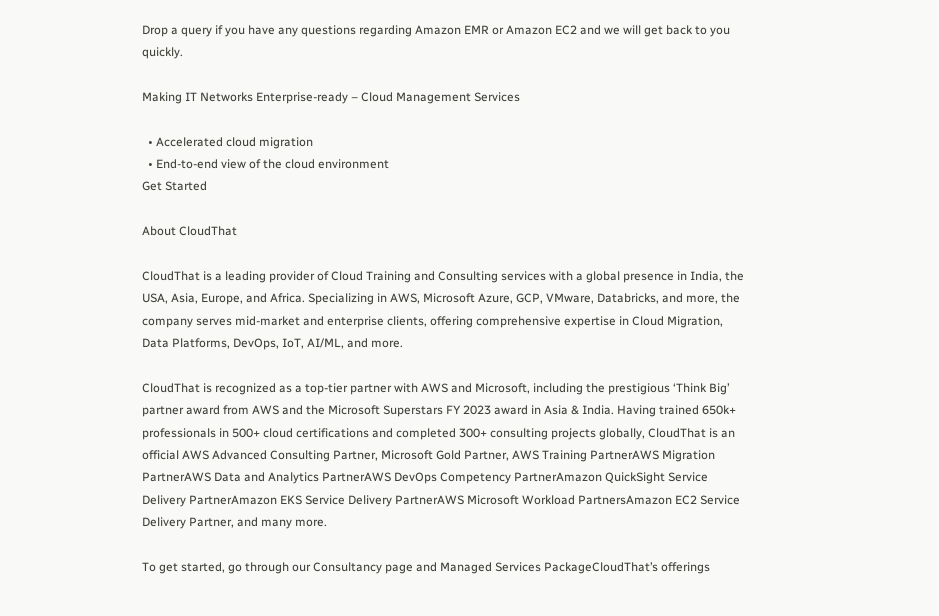Drop a query if you have any questions regarding Amazon EMR or Amazon EC2 and we will get back to you quickly.

Making IT Networks Enterprise-ready – Cloud Management Services

  • Accelerated cloud migration
  • End-to-end view of the cloud environment
Get Started

About CloudThat

CloudThat is a leading provider of Cloud Training and Consulting services with a global presence in India, the USA, Asia, Europe, and Africa. Specializing in AWS, Microsoft Azure, GCP, VMware, Databricks, and more, the company serves mid-market and enterprise clients, offering comprehensive expertise in Cloud Migration, Data Platforms, DevOps, IoT, AI/ML, and more.

CloudThat is recognized as a top-tier partner with AWS and Microsoft, including the prestigious ‘Think Big’ partner award from AWS and the Microsoft Superstars FY 2023 award in Asia & India. Having trained 650k+ professionals in 500+ cloud certifications and completed 300+ consulting projects globally, CloudThat is an official AWS Advanced Consulting Partner, Microsoft Gold Partner, AWS Training PartnerAWS Migration PartnerAWS Data and Analytics PartnerAWS DevOps Competency PartnerAmazon QuickSight Service Delivery PartnerAmazon EKS Service Delivery PartnerAWS Microsoft Workload PartnersAmazon EC2 Service Delivery Partner, and many more.

To get started, go through our Consultancy page and Managed Services PackageCloudThat’s offerings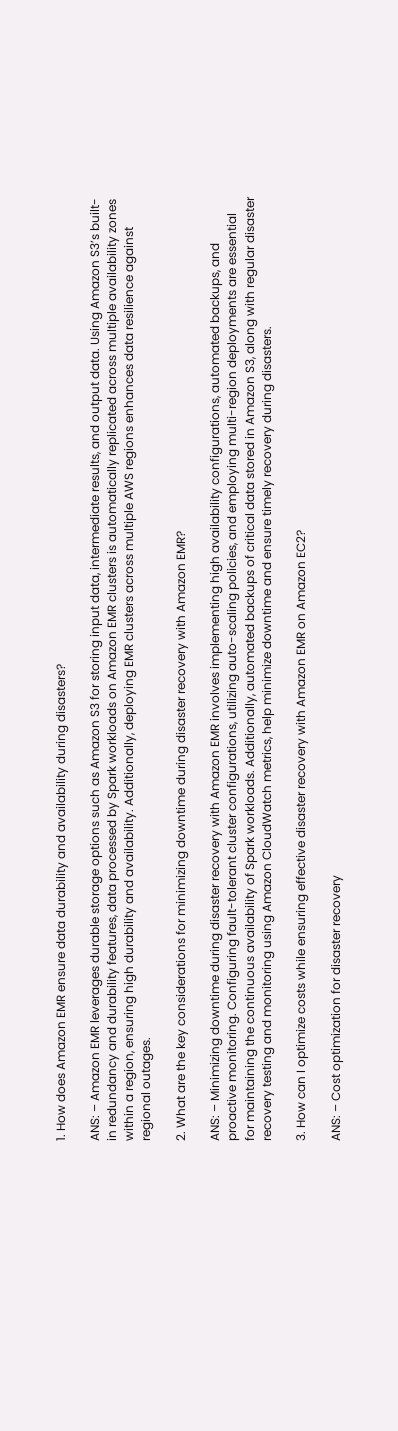1. How does Amazon EMR ensure data durability and availability during disasters?

ANS: – Amazon EMR leverages durable storage options such as Amazon S3 for storing input data, intermediate results, and output data. Using Amazon S3’s built-in redundancy and durability features, data processed by Spark workloads on Amazon EMR clusters is automatically replicated across multiple availability zones within a region, ensuring high durability and availability. Additionally, deploying EMR clusters across multiple AWS regions enhances data resilience against regional outages.

2. What are the key considerations for minimizing downtime during disaster recovery with Amazon EMR?

ANS: – Minimizing downtime during disaster recovery with Amazon EMR involves implementing high availability configurations, automated backups, and proactive monitoring. Configuring fault-tolerant cluster configurations, utilizing auto-scaling policies, and employing multi-region deployments are essential for maintaining the continuous availability of Spark workloads. Additionally, automated backups of critical data stored in Amazon S3, along with regular disaster recovery testing and monitoring using Amazon CloudWatch metrics, help minimize downtime and ensure timely recovery during disasters.

3. How can I optimize costs while ensuring effective disaster recovery with Amazon EMR on Amazon EC2?

ANS: – Cost optimization for disaster recovery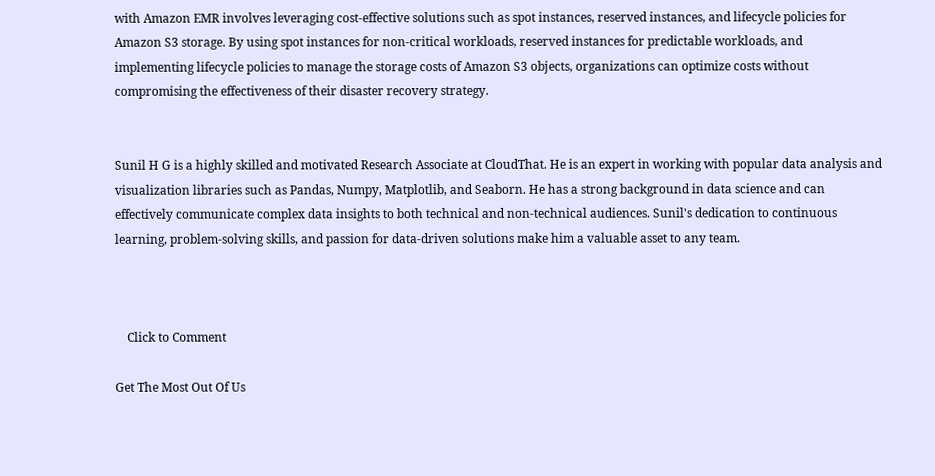with Amazon EMR involves leveraging cost-effective solutions such as spot instances, reserved instances, and lifecycle policies for Amazon S3 storage. By using spot instances for non-critical workloads, reserved instances for predictable workloads, and implementing lifecycle policies to manage the storage costs of Amazon S3 objects, organizations can optimize costs without compromising the effectiveness of their disaster recovery strategy.


Sunil H G is a highly skilled and motivated Research Associate at CloudThat. He is an expert in working with popular data analysis and visualization libraries such as Pandas, Numpy, Matplotlib, and Seaborn. He has a strong background in data science and can effectively communicate complex data insights to both technical and non-technical audiences. Sunil's dedication to continuous learning, problem-solving skills, and passion for data-driven solutions make him a valuable asset to any team.



    Click to Comment

Get The Most Out Of Us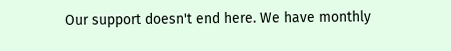Our support doesn't end here. We have monthly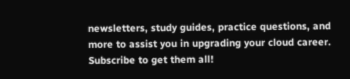newsletters, study guides, practice questions, and more to assist you in upgrading your cloud career. Subscribe to get them all!